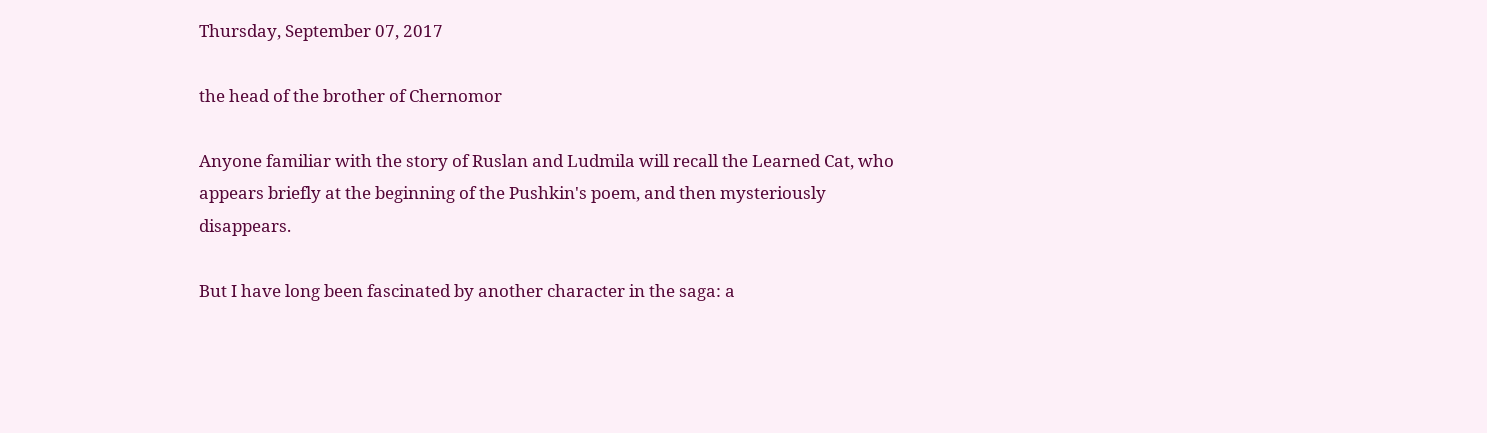Thursday, September 07, 2017

the head of the brother of Chernomor

Anyone familiar with the story of Ruslan and Ludmila will recall the Learned Cat, who appears briefly at the beginning of the Pushkin's poem, and then mysteriously disappears.

But I have long been fascinated by another character in the saga: a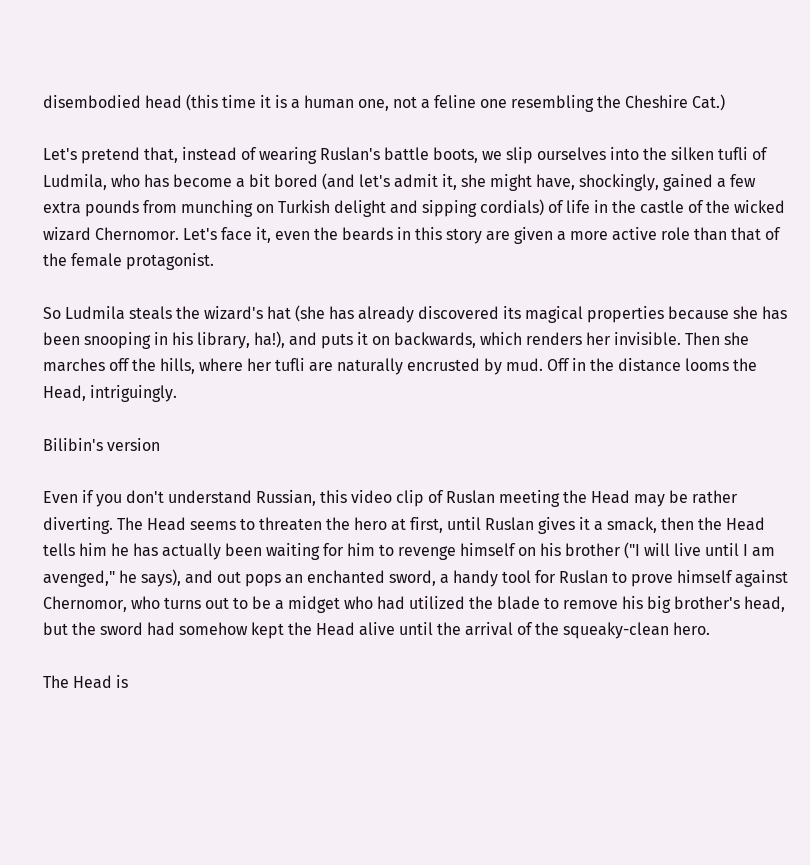disembodied head (this time it is a human one, not a feline one resembling the Cheshire Cat.)

Let's pretend that, instead of wearing Ruslan's battle boots, we slip ourselves into the silken tufli of Ludmila, who has become a bit bored (and let's admit it, she might have, shockingly, gained a few extra pounds from munching on Turkish delight and sipping cordials) of life in the castle of the wicked wizard Chernomor. Let's face it, even the beards in this story are given a more active role than that of the female protagonist.

So Ludmila steals the wizard's hat (she has already discovered its magical properties because she has been snooping in his library, ha!), and puts it on backwards, which renders her invisible. Then she marches off the hills, where her tufli are naturally encrusted by mud. Off in the distance looms the Head, intriguingly.

Bilibin's version

Even if you don't understand Russian, this video clip of Ruslan meeting the Head may be rather diverting. The Head seems to threaten the hero at first, until Ruslan gives it a smack, then the Head tells him he has actually been waiting for him to revenge himself on his brother ("I will live until I am avenged," he says), and out pops an enchanted sword, a handy tool for Ruslan to prove himself against Chernomor, who turns out to be a midget who had utilized the blade to remove his big brother's head, but the sword had somehow kept the Head alive until the arrival of the squeaky-clean hero.

The Head is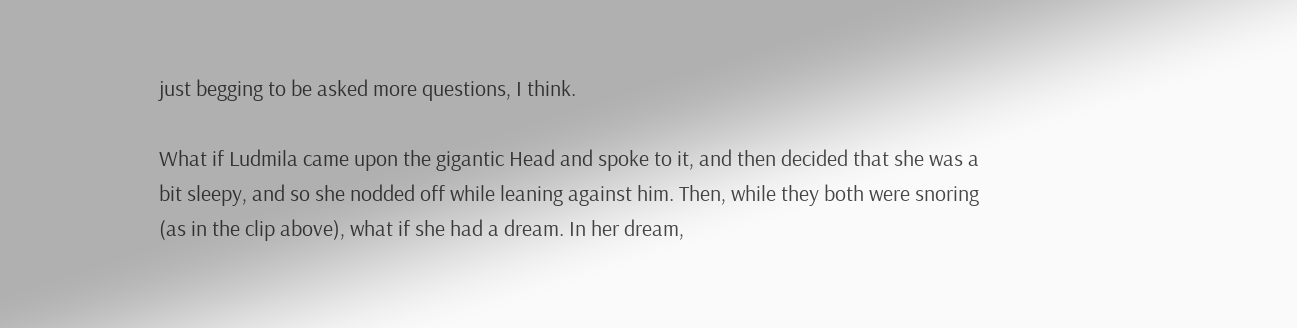just begging to be asked more questions, I think.

What if Ludmila came upon the gigantic Head and spoke to it, and then decided that she was a bit sleepy, and so she nodded off while leaning against him. Then, while they both were snoring (as in the clip above), what if she had a dream. In her dream,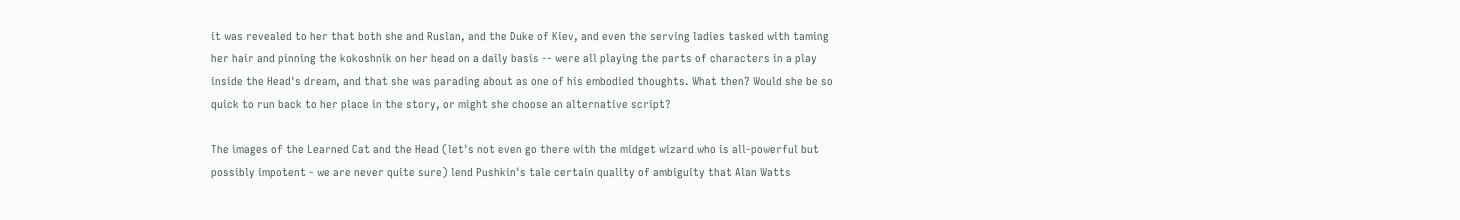it was revealed to her that both she and Ruslan, and the Duke of Kiev, and even the serving ladies tasked with taming her hair and pinning the kokoshnik on her head on a daily basis -- were all playing the parts of characters in a play inside the Head's dream, and that she was parading about as one of his embodied thoughts. What then? Would she be so quick to run back to her place in the story, or might she choose an alternative script?

The images of the Learned Cat and the Head (let's not even go there with the midget wizard who is all-powerful but possibly impotent - we are never quite sure) lend Pushkin's tale certain quality of ambiguity that Alan Watts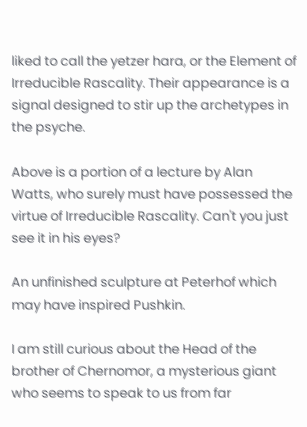liked to call the yetzer hara, or the Element of Irreducible Rascality. Their appearance is a signal designed to stir up the archetypes in the psyche.

Above is a portion of a lecture by Alan Watts, who surely must have possessed the virtue of Irreducible Rascality. Can't you just see it in his eyes?

An unfinished sculpture at Peterhof which may have inspired Pushkin.

I am still curious about the Head of the brother of Chernomor, a mysterious giant who seems to speak to us from far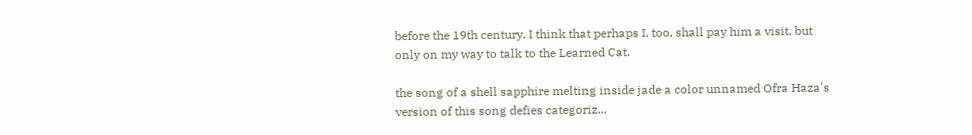before the 19th century. I think that perhaps I, too, shall pay him a visit, but only on my way to talk to the Learned Cat.

the song of a shell sapphire melting inside jade a color unnamed Ofra Haza's version of this song defies categoriz...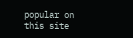popular on this site